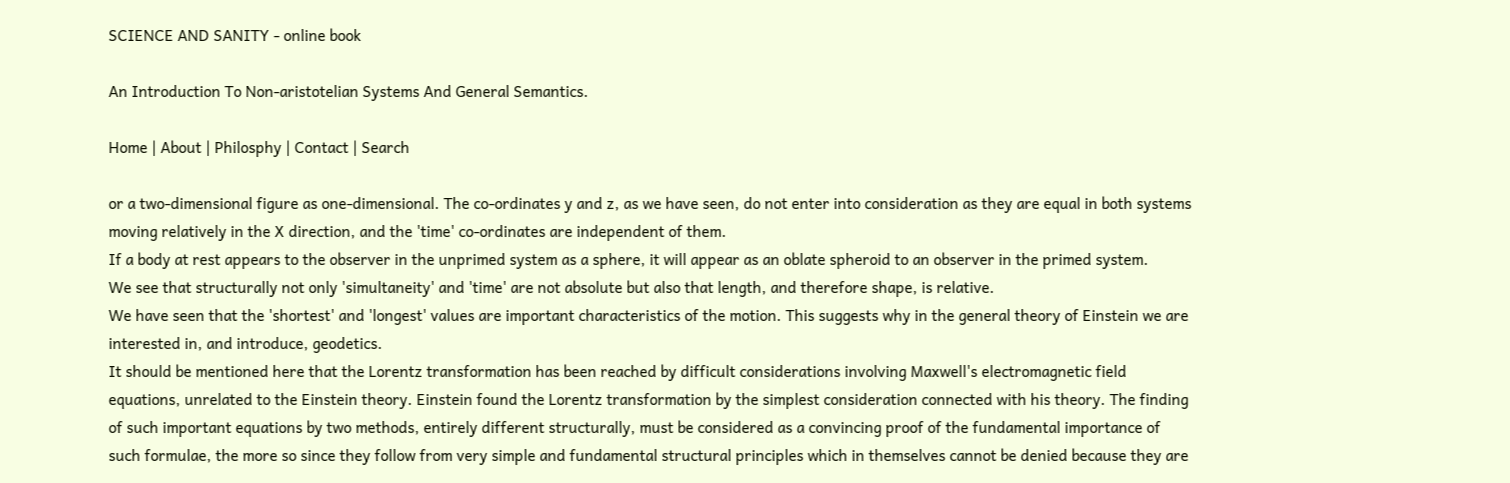SCIENCE AND SANITY - online book

An Introduction To Non-aristotelian Systems And General Semantics.

Home | About | Philosphy | Contact | Search

or a two-dimensional figure as one-dimensional. The co-ordinates y and z, as we have seen, do not enter into consideration as they are equal in both systems moving relatively in the X direction, and the 'time' co-ordinates are independent of them.
If a body at rest appears to the observer in the unprimed system as a sphere, it will appear as an oblate spheroid to an observer in the primed system.
We see that structurally not only 'simultaneity' and 'time' are not absolute but also that length, and therefore shape, is relative.
We have seen that the 'shortest' and 'longest' values are important characteristics of the motion. This suggests why in the general theory of Einstein we are interested in, and introduce, geodetics.
It should be mentioned here that the Lorentz transformation has been reached by difficult considerations involving Maxwell's electromagnetic field equations, unrelated to the Einstein theory. Einstein found the Lorentz transformation by the simplest consideration connected with his theory. The finding of such important equations by two methods, entirely different structurally, must be considered as a convincing proof of the fundamental importance of such formulae, the more so since they follow from very simple and fundamental structural principles which in themselves cannot be denied because they are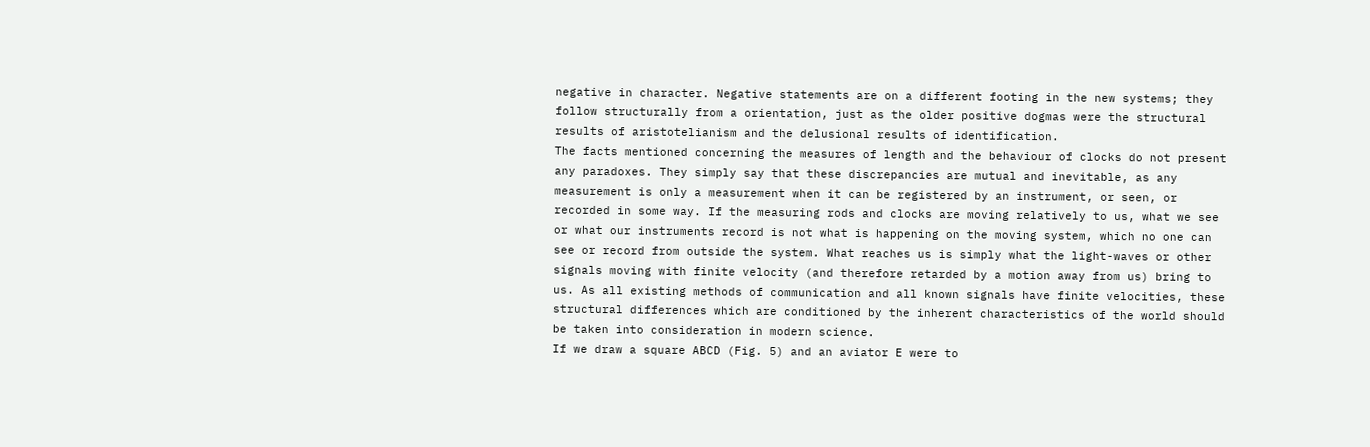negative in character. Negative statements are on a different footing in the new systems; they follow structurally from a orientation, just as the older positive dogmas were the structural results of aristotelianism and the delusional results of identification.
The facts mentioned concerning the measures of length and the behaviour of clocks do not present any paradoxes. They simply say that these discrepancies are mutual and inevitable, as any measurement is only a measurement when it can be registered by an instrument, or seen, or recorded in some way. If the measuring rods and clocks are moving relatively to us, what we see or what our instruments record is not what is happening on the moving system, which no one can see or record from outside the system. What reaches us is simply what the light-waves or other signals moving with finite velocity (and therefore retarded by a motion away from us) bring to us. As all existing methods of communication and all known signals have finite velocities, these structural differences which are conditioned by the inherent characteristics of the world should be taken into consideration in modern science.
If we draw a square ABCD (Fig. 5) and an aviator E were to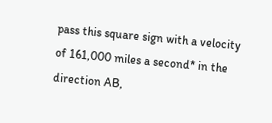pass this square sign with a velocity of 161,000 miles a second* in the direction AB,